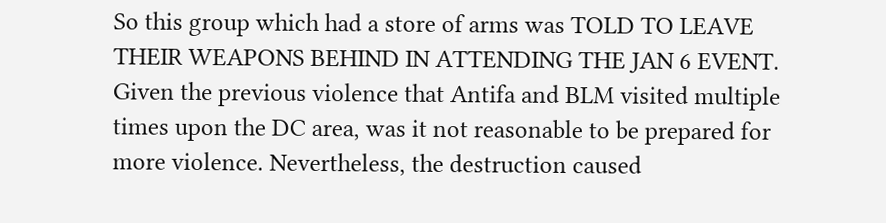So this group which had a store of arms was TOLD TO LEAVE THEIR WEAPONS BEHIND IN ATTENDING THE JAN 6 EVENT. Given the previous violence that Antifa and BLM visited multiple times upon the DC area, was it not reasonable to be prepared for more violence. Nevertheless, the destruction caused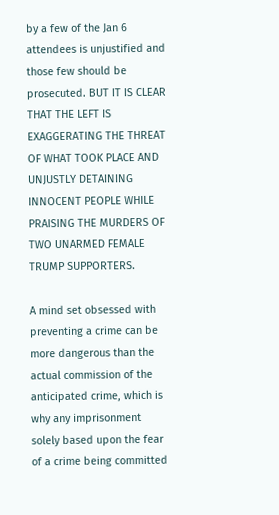by a few of the Jan 6 attendees is unjustified and those few should be prosecuted. BUT IT IS CLEAR THAT THE LEFT IS EXAGGERATING THE THREAT OF WHAT TOOK PLACE AND UNJUSTLY DETAINING INNOCENT PEOPLE WHILE PRAISING THE MURDERS OF TWO UNARMED FEMALE TRUMP SUPPORTERS.

A mind set obsessed with preventing a crime can be more dangerous than the actual commission of the anticipated crime, which is why any imprisonment solely based upon the fear of a crime being committed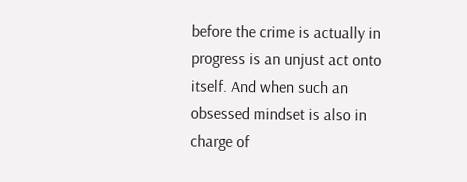before the crime is actually in progress is an unjust act onto itself. And when such an obsessed mindset is also in charge of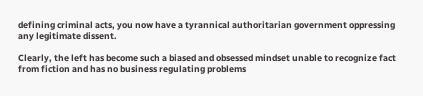defining criminal acts, you now have a tyrannical authoritarian government oppressing any legitimate dissent.

Clearly, the left has become such a biased and obsessed mindset unable to recognize fact from fiction and has no business regulating problems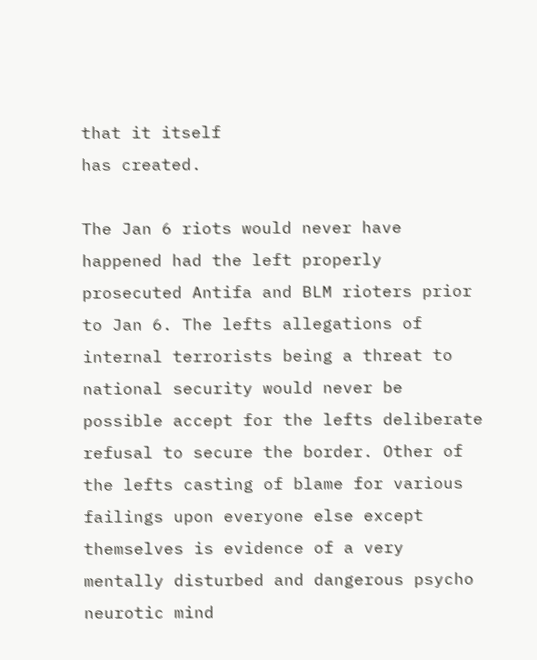that it itself
has created.

The Jan 6 riots would never have happened had the left properly prosecuted Antifa and BLM rioters prior to Jan 6. The lefts allegations of internal terrorists being a threat to national security would never be possible accept for the lefts deliberate refusal to secure the border. Other of the lefts casting of blame for various failings upon everyone else except themselves is evidence of a very mentally disturbed and dangerous psycho neurotic mind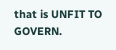that is UNFIT TO GOVERN.